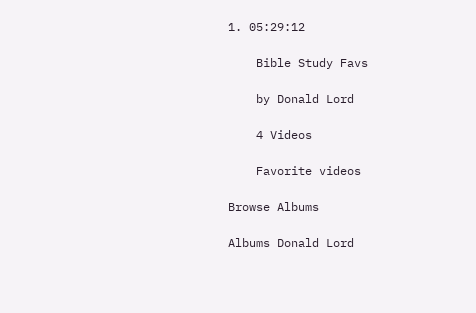1. 05:29:12

    Bible Study Favs

    by Donald Lord

    4 Videos

    Favorite videos

Browse Albums

Albums Donald Lord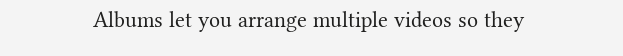Albums let you arrange multiple videos so they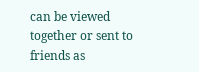can be viewed together or sent to friends as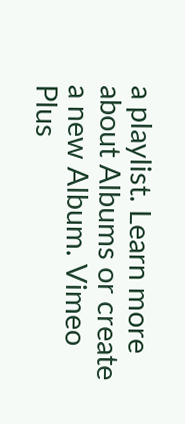a playlist. Learn more about Albums or create a new Album. Vimeo Plus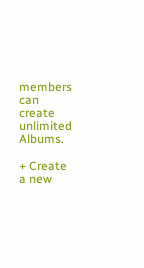members can create unlimited Albums.

+ Create a new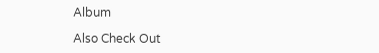Album

Also Check Out